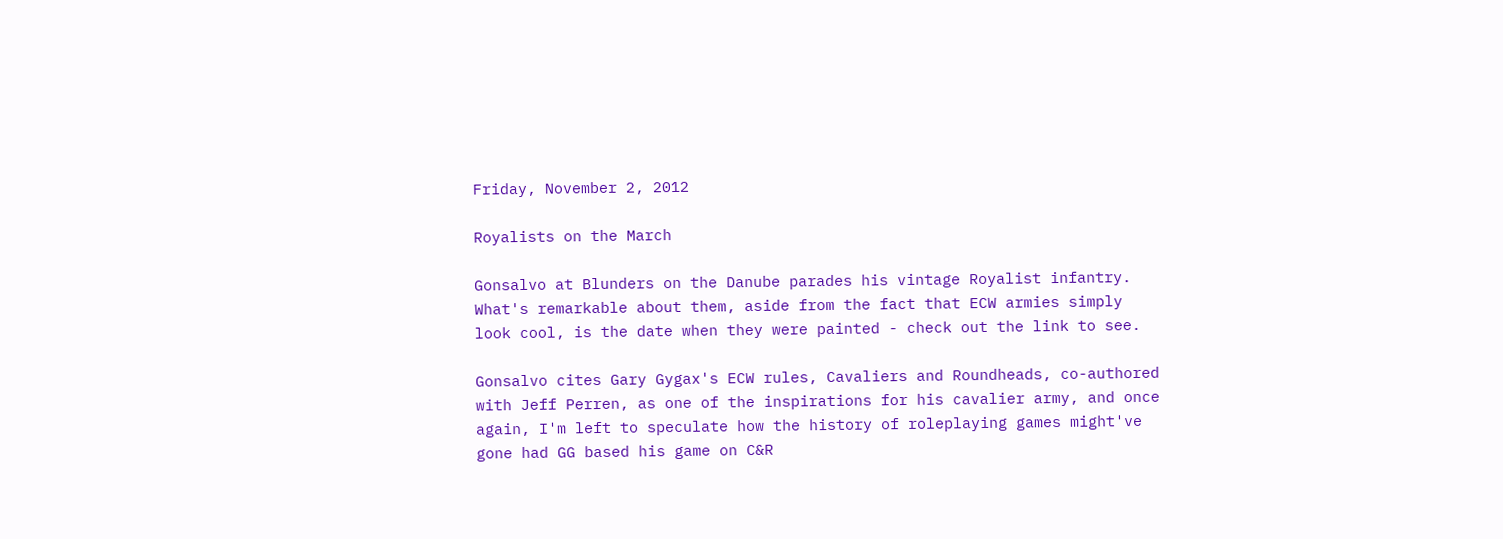Friday, November 2, 2012

Royalists on the March

Gonsalvo at Blunders on the Danube parades his vintage Royalist infantry. What's remarkable about them, aside from the fact that ECW armies simply look cool, is the date when they were painted - check out the link to see.

Gonsalvo cites Gary Gygax's ECW rules, Cavaliers and Roundheads, co-authored with Jeff Perren, as one of the inspirations for his cavalier army, and once again, I'm left to speculate how the history of roleplaying games might've gone had GG based his game on C&R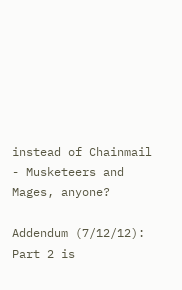instead of Chainmail - Musketeers and Mages, anyone?

Addendum (7/12/12): Part 2 is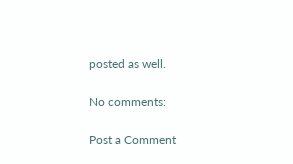posted as well.

No comments:

Post a Comment